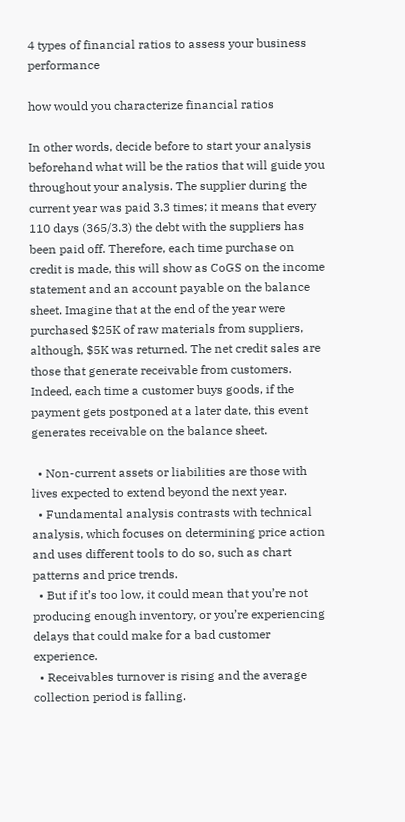4 types of financial ratios to assess your business performance

how would you characterize financial ratios

In other words, decide before to start your analysis beforehand what will be the ratios that will guide you throughout your analysis. The supplier during the current year was paid 3.3 times; it means that every 110 days (365/3.3) the debt with the suppliers has been paid off. Therefore, each time purchase on credit is made, this will show as CoGS on the income statement and an account payable on the balance sheet. Imagine that at the end of the year were purchased $25K of raw materials from suppliers, although, $5K was returned. The net credit sales are those that generate receivable from customers. Indeed, each time a customer buys goods, if the payment gets postponed at a later date, this event generates receivable on the balance sheet.

  • Non-current assets or liabilities are those with lives expected to extend beyond the next year.
  • Fundamental analysis contrasts with technical analysis, which focuses on determining price action and uses different tools to do so, such as chart patterns and price trends.
  • But if it’s too low, it could mean that you’re not producing enough inventory, or you’re experiencing delays that could make for a bad customer experience.
  • Receivables turnover is rising and the average collection period is falling.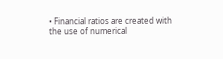• Financial ratios are created with the use of numerical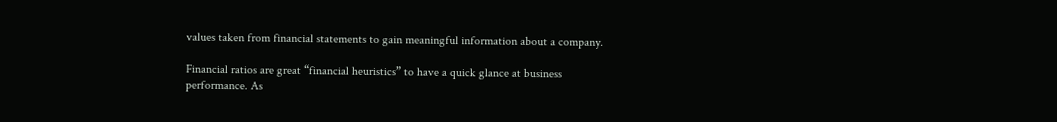values taken from financial statements to gain meaningful information about a company.

Financial ratios are great “financial heuristics” to have a quick glance at business performance. As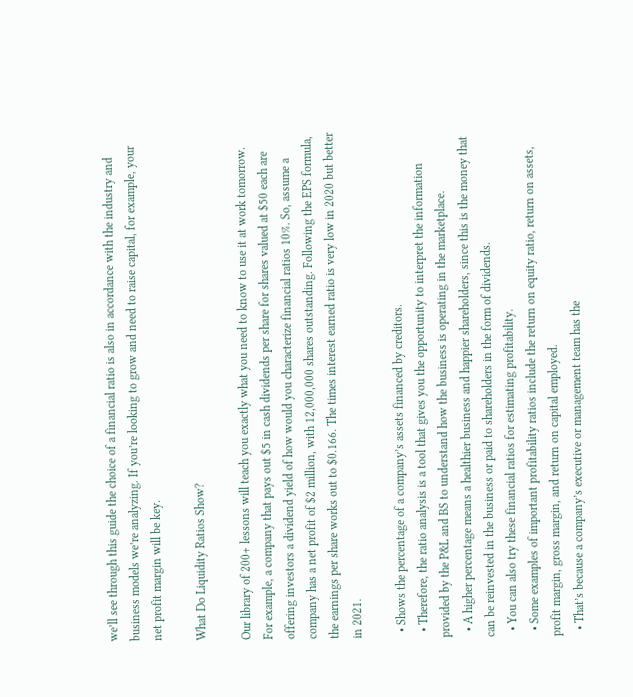we’ll see through this guide the choice of a financial ratio is also in accordance with the industry and business models we’re analyzing. If you’re looking to grow and need to raise capital, for example, your net profit margin will be key.

What Do Liquidity Ratios Show?

Our library of 200+ lessons will teach you exactly what you need to know to use it at work tomorrow. For example, a company that pays out $5 in cash dividends per share for shares valued at $50 each are offering investors a dividend yield of how would you characterize financial ratios 10%. So, assume a company has a net profit of $2 million, with 12,000,000 shares outstanding. Following the EPS formula, the earnings per share works out to $0.166. The times interest earned ratio is very low in 2020 but better in 2021.

  • Shows the percentage of a company’s assets financed by creditors.
  • Therefore, the ratio analysis is a tool that gives you the opportunity to interpret the information provided by the P&L and BS to understand how the business is operating in the marketplace.
  • A higher percentage means a healthier business and happier shareholders, since this is the money that can be reinvested in the business or paid to shareholders in the form of dividends.
  • You can also try these financial ratios for estimating profitability.
  • Some examples of important profitability ratios include the return on equity ratio, return on assets, profit margin, gross margin, and return on capital employed.
  • That’s because a company’s executive or management team has the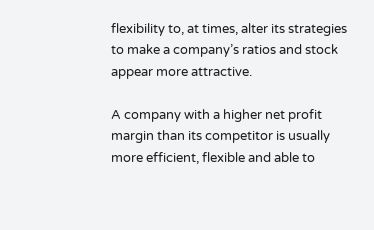flexibility to, at times, alter its strategies to make a company’s ratios and stock appear more attractive.

A company with a higher net profit margin than its competitor is usually more efficient, flexible and able to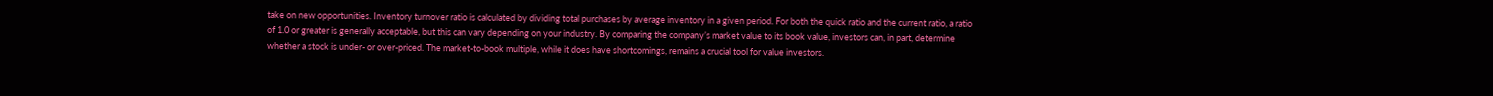take on new opportunities. Inventory turnover ratio is calculated by dividing total purchases by average inventory in a given period. For both the quick ratio and the current ratio, a ratio of 1.0 or greater is generally acceptable, but this can vary depending on your industry. By comparing the company’s market value to its book value, investors can, in part, determine whether a stock is under- or over-priced. The market-to-book multiple, while it does have shortcomings, remains a crucial tool for value investors.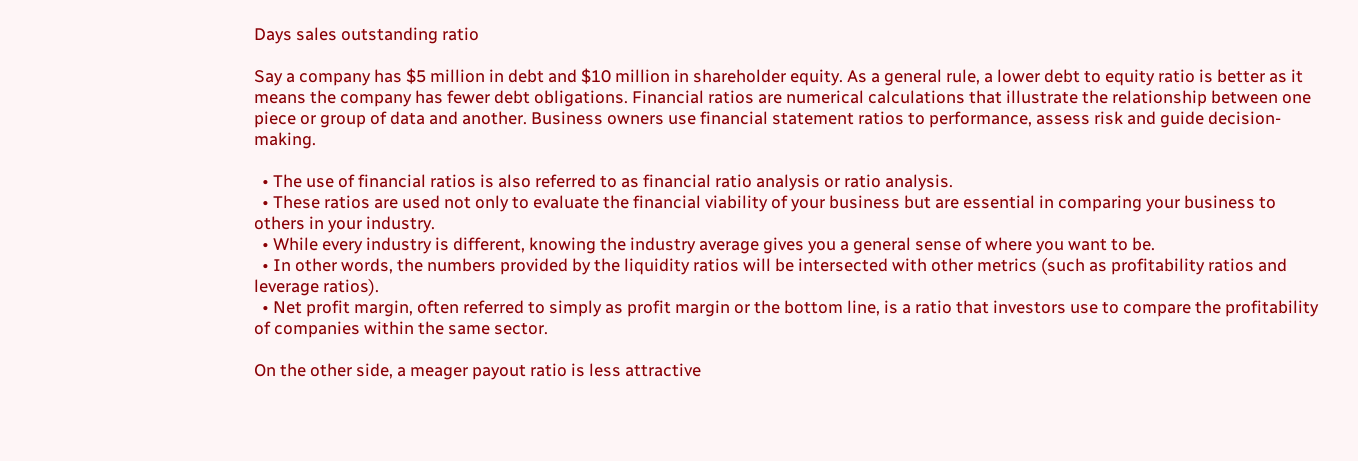Days sales outstanding ratio

Say a company has $5 million in debt and $10 million in shareholder equity. As a general rule, a lower debt to equity ratio is better as it means the company has fewer debt obligations. Financial ratios are numerical calculations that illustrate the relationship between one piece or group of data and another. Business owners use financial statement ratios to performance, assess risk and guide decision-making.

  • The use of financial ratios is also referred to as financial ratio analysis or ratio analysis.
  • These ratios are used not only to evaluate the financial viability of your business but are essential in comparing your business to others in your industry.
  • While every industry is different, knowing the industry average gives you a general sense of where you want to be.
  • In other words, the numbers provided by the liquidity ratios will be intersected with other metrics (such as profitability ratios and leverage ratios).
  • Net profit margin, often referred to simply as profit margin or the bottom line, is a ratio that investors use to compare the profitability of companies within the same sector.

On the other side, a meager payout ratio is less attractive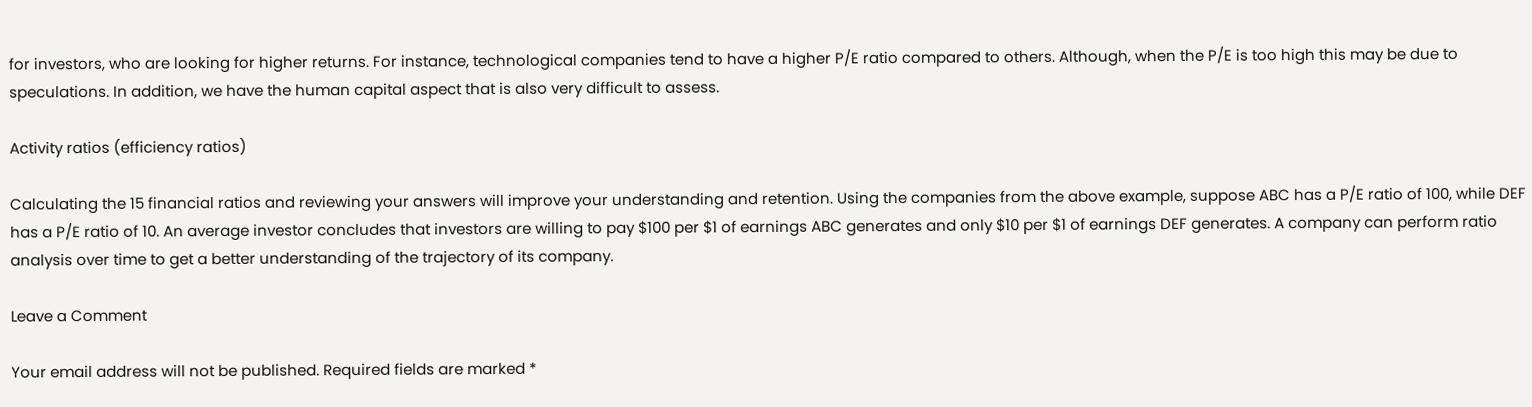for investors, who are looking for higher returns. For instance, technological companies tend to have a higher P/E ratio compared to others. Although, when the P/E is too high this may be due to speculations. In addition, we have the human capital aspect that is also very difficult to assess.

Activity ratios (efficiency ratios)

Calculating the 15 financial ratios and reviewing your answers will improve your understanding and retention. Using the companies from the above example, suppose ABC has a P/E ratio of 100, while DEF has a P/E ratio of 10. An average investor concludes that investors are willing to pay $100 per $1 of earnings ABC generates and only $10 per $1 of earnings DEF generates. A company can perform ratio analysis over time to get a better understanding of the trajectory of its company.

Leave a Comment

Your email address will not be published. Required fields are marked *